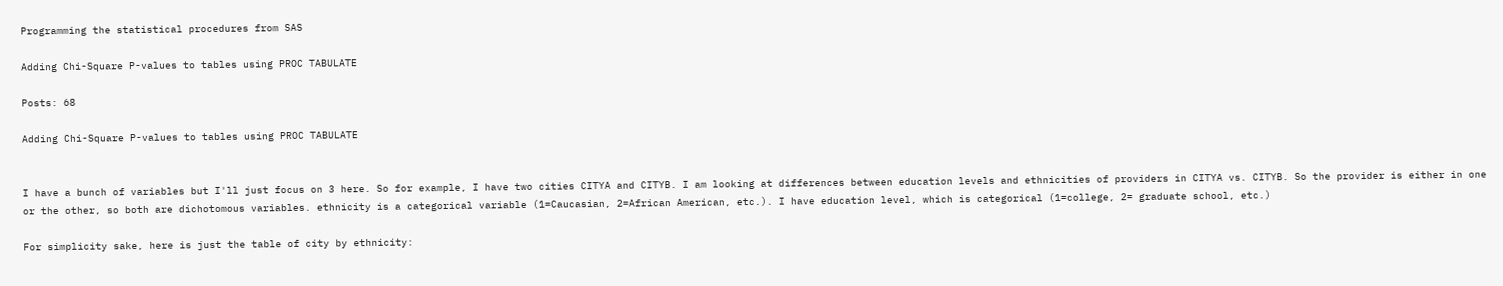Programming the statistical procedures from SAS

Adding Chi-Square P-values to tables using PROC TABULATE

Posts: 68

Adding Chi-Square P-values to tables using PROC TABULATE


I have a bunch of variables but I'll just focus on 3 here. So for example, I have two cities CITYA and CITYB. I am looking at differences between education levels and ethnicities of providers in CITYA vs. CITYB. So the provider is either in one or the other, so both are dichotomous variables. ethnicity is a categorical variable (1=Caucasian, 2=African American, etc.). I have education level, which is categorical (1=college, 2= graduate school, etc.)

For simplicity sake, here is just the table of city by ethnicity: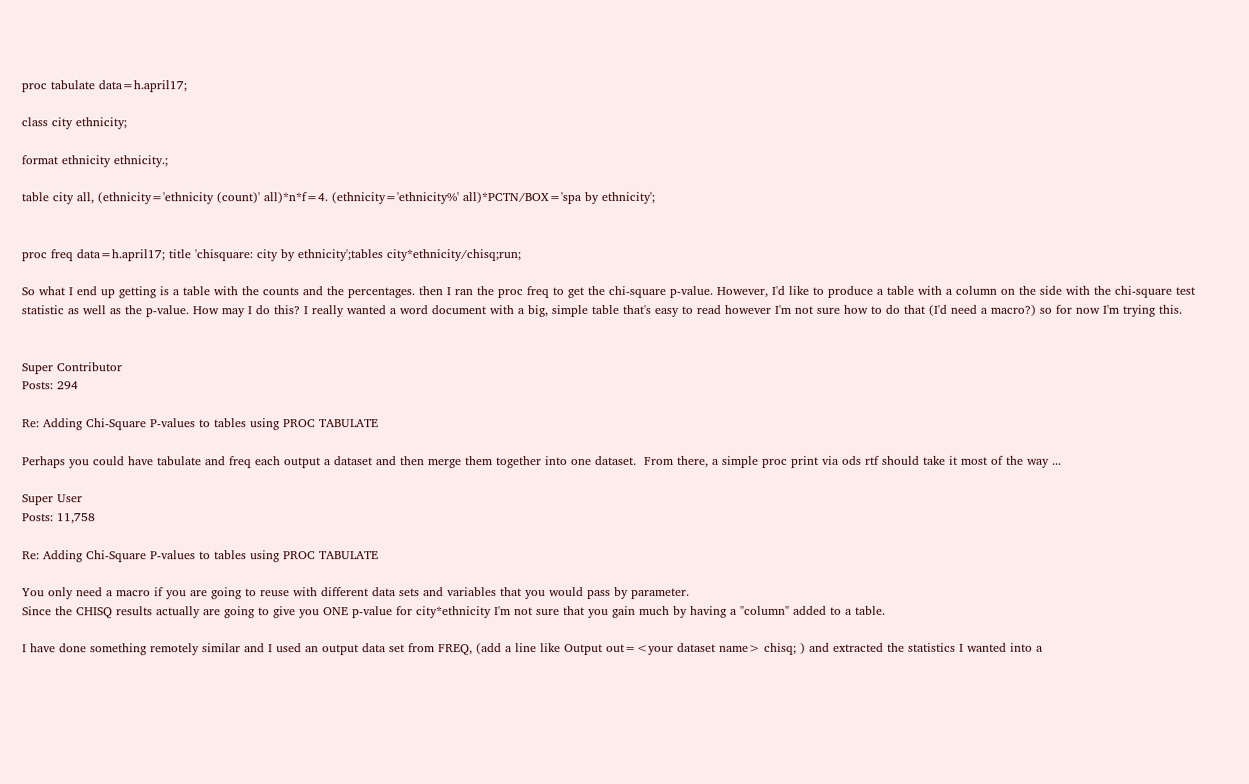proc tabulate data=h.april17;

class city ethnicity;

format ethnicity ethnicity.;

table city all, (ethnicity='ethnicity (count)' all)*n*f=4. (ethnicity='ethnicity%' all)*PCTN/BOX='spa by ethnicity';


proc freq data=h.april17; title 'chisquare: city by ethnicity';tables city*ethnicity/chisq;run;

So what I end up getting is a table with the counts and the percentages. then I ran the proc freq to get the chi-square p-value. However, I'd like to produce a table with a column on the side with the chi-square test statistic as well as the p-value. How may I do this? I really wanted a word document with a big, simple table that's easy to read however I'm not sure how to do that (I'd need a macro?) so for now I'm trying this.


Super Contributor
Posts: 294

Re: Adding Chi-Square P-values to tables using PROC TABULATE

Perhaps you could have tabulate and freq each output a dataset and then merge them together into one dataset.  From there, a simple proc print via ods rtf should take it most of the way ...

Super User
Posts: 11,758

Re: Adding Chi-Square P-values to tables using PROC TABULATE

You only need a macro if you are going to reuse with different data sets and variables that you would pass by parameter.
Since the CHISQ results actually are going to give you ONE p-value for city*ethnicity I'm not sure that you gain much by having a "column" added to a table.

I have done something remotely similar and I used an output data set from FREQ, (add a line like Output out=<your dataset name> chisq; ) and extracted the statistics I wanted into a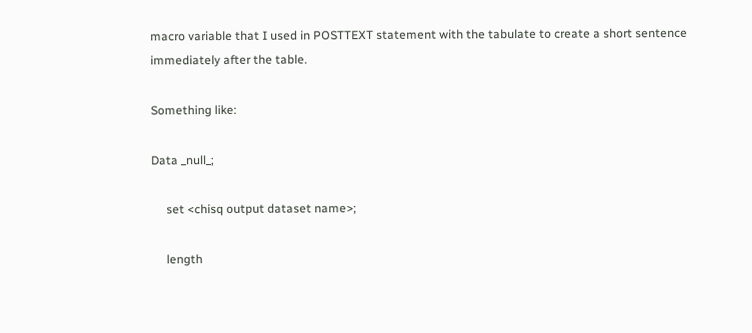macro variable that I used in POSTTEXT statement with the tabulate to create a short sentence immediately after the table.

Something like:

Data _null_;

     set <chisq output dataset name>;

     length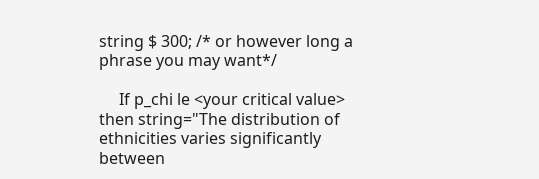string $ 300; /* or however long a phrase you may want*/

     If p_chi le <your critical value> then string="The distribution of ethnicities varies significantly between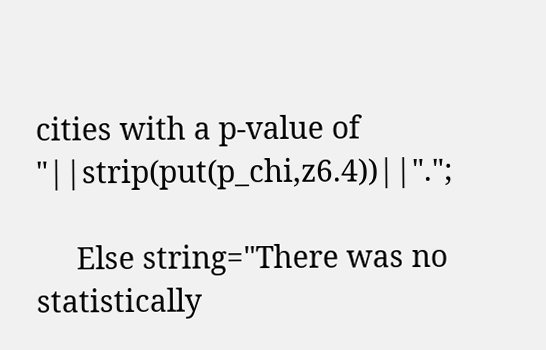cities with a p-value of "||strip(put(p_chi,z6.4))||".";

     Else string="There was no statistically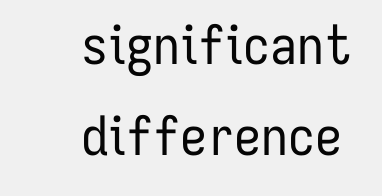significant difference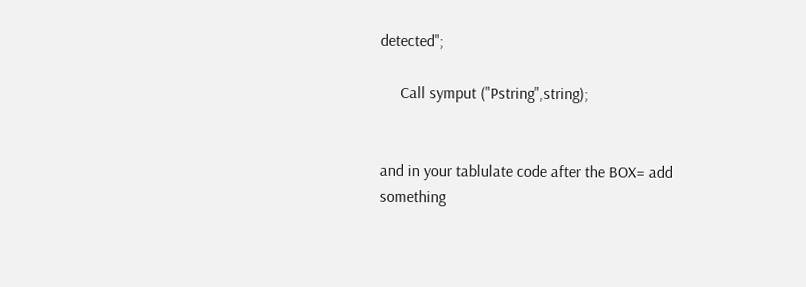detected";

     Call symput ("Pstring",string);


and in your tablulate code after the BOX= add something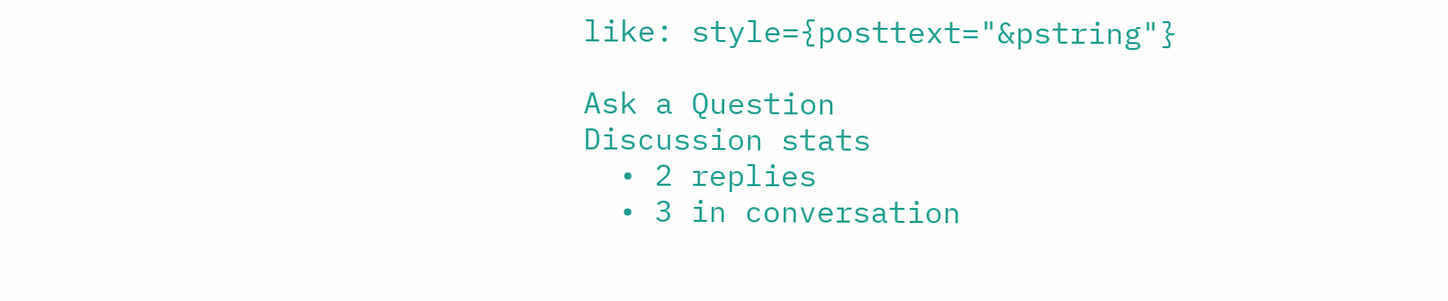like: style={posttext="&pstring"}

Ask a Question
Discussion stats
  • 2 replies
  • 3 in conversation